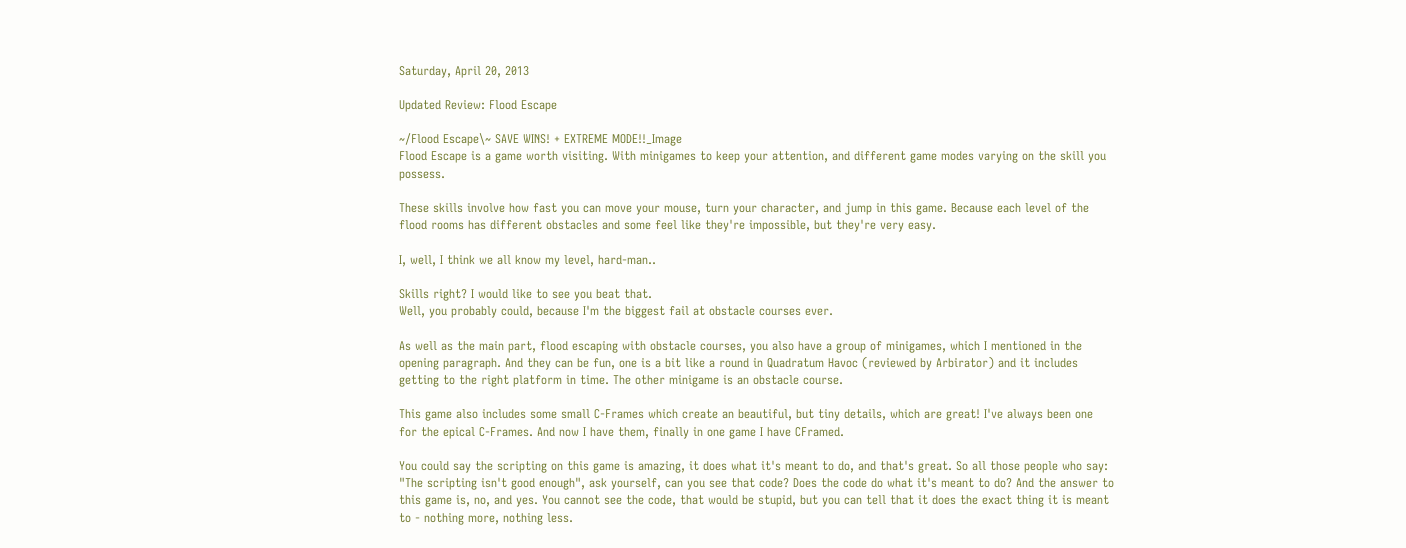Saturday, April 20, 2013

Updated Review: Flood Escape

~/Flood Escape\~ SAVE WINS! + EXTREME MODE!!_Image
Flood Escape is a game worth visiting. With minigames to keep your attention, and different game modes varying on the skill you possess.

These skills involve how fast you can move your mouse, turn your character, and jump in this game. Because each level of the flood rooms has different obstacles and some feel like they're impossible, but they're very easy.

I, well, I think we all know my level, hard-man..

Skills right? I would like to see you beat that.
Well, you probably could, because I'm the biggest fail at obstacle courses ever.

As well as the main part, flood escaping with obstacle courses, you also have a group of minigames, which I mentioned in the opening paragraph. And they can be fun, one is a bit like a round in Quadratum Havoc (reviewed by Arbirator) and it includes getting to the right platform in time. The other minigame is an obstacle course.

This game also includes some small C-Frames which create an beautiful, but tiny details, which are great! I've always been one for the epical C-Frames. And now I have them, finally in one game I have CFramed.

You could say the scripting on this game is amazing, it does what it's meant to do, and that's great. So all those people who say: "The scripting isn't good enough", ask yourself, can you see that code? Does the code do what it's meant to do? And the answer to this game is, no, and yes. You cannot see the code, that would be stupid, but you can tell that it does the exact thing it is meant to - nothing more, nothing less.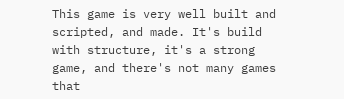This game is very well built and scripted, and made. It's build with structure, it's a strong game, and there's not many games that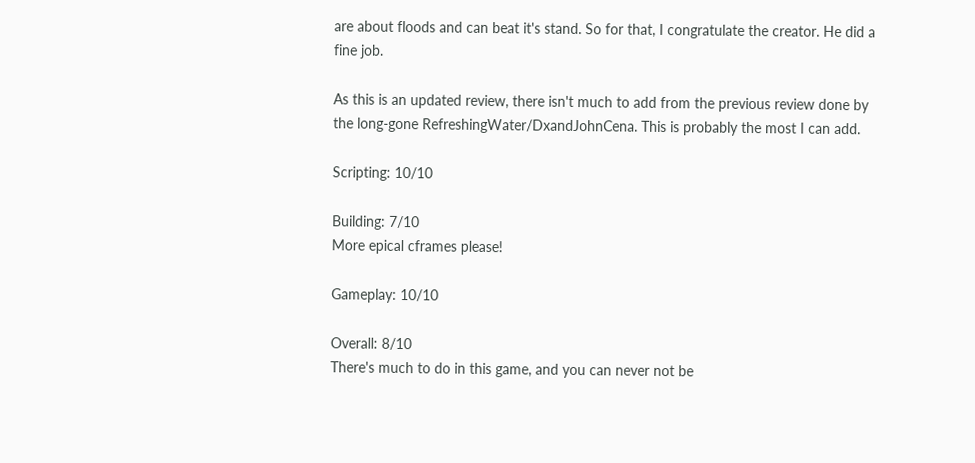are about floods and can beat it's stand. So for that, I congratulate the creator. He did a fine job.

As this is an updated review, there isn't much to add from the previous review done by the long-gone RefreshingWater/DxandJohnCena. This is probably the most I can add.

Scripting: 10/10

Building: 7/10
More epical cframes please!

Gameplay: 10/10

Overall: 8/10
There's much to do in this game, and you can never not be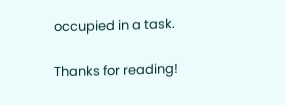occupied in a task.

Thanks for reading!